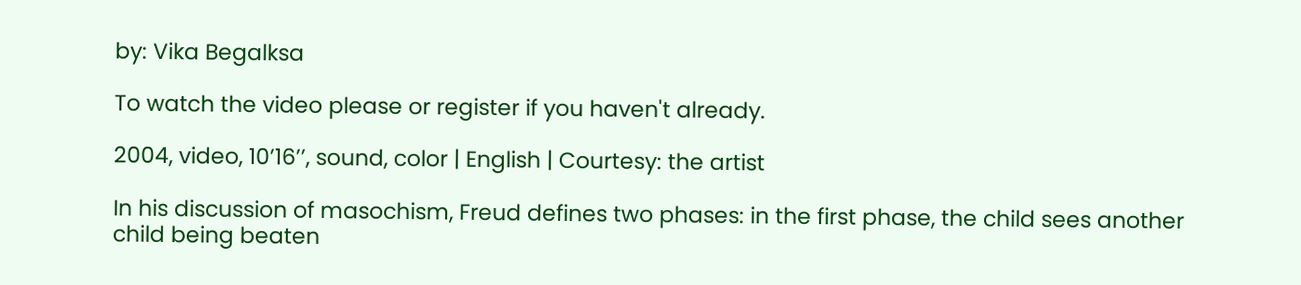by: Vika Begalksa

To watch the video please or register if you haven't already.

2004, video, 10’16’’, sound, color | English | Courtesy: the artist

In his discussion of masochism, Freud defines two phases: in the first phase, the child sees another child being beaten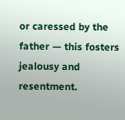or caressed by the father — this fosters jealousy and resentment.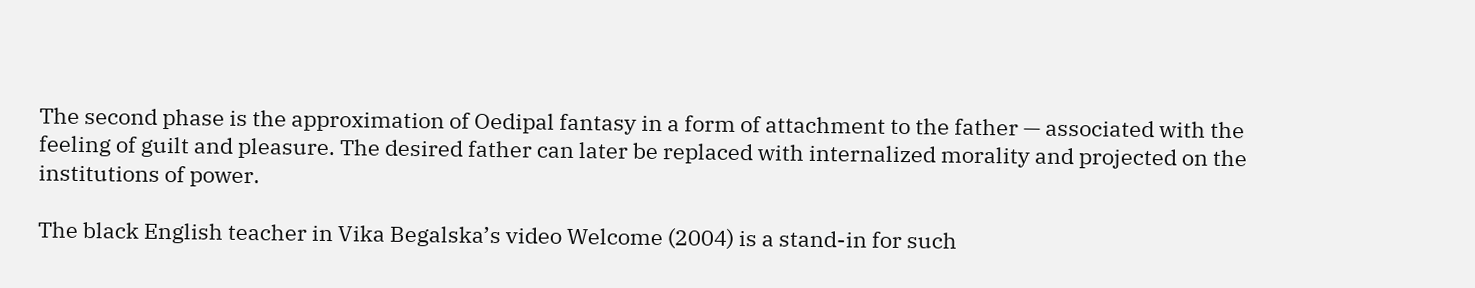The second phase is the approximation of Oedipal fantasy in a form of attachment to the father — associated with the feeling of guilt and pleasure. The desired father can later be replaced with internalized morality and projected on the institutions of power.

The black English teacher in Vika Begalska’s video Welcome (2004) is a stand-in for such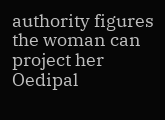authority figures the woman can project her Oedipal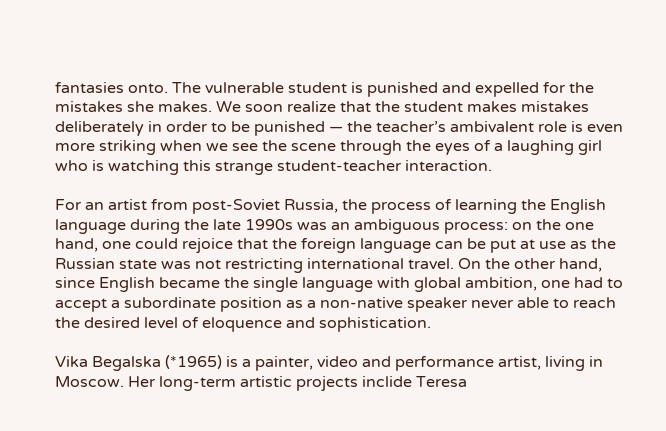fantasies onto. The vulnerable student is punished and expelled for the mistakes she makes. We soon realize that the student makes mistakes deliberately in order to be punished — the teacher’s ambivalent role is even more striking when we see the scene through the eyes of a laughing girl who is watching this strange student-teacher interaction.

For an artist from post-Soviet Russia, the process of learning the English language during the late 1990s was an ambiguous process: on the one hand, one could rejoice that the foreign language can be put at use as the Russian state was not restricting international travel. On the other hand, since English became the single language with global ambition, one had to accept a subordinate position as a non-native speaker never able to reach the desired level of eloquence and sophistication.

Vika Begalska (*1965) is a painter, video and performance artist, living in Moscow. Her long-term artistic projects inclide Teresa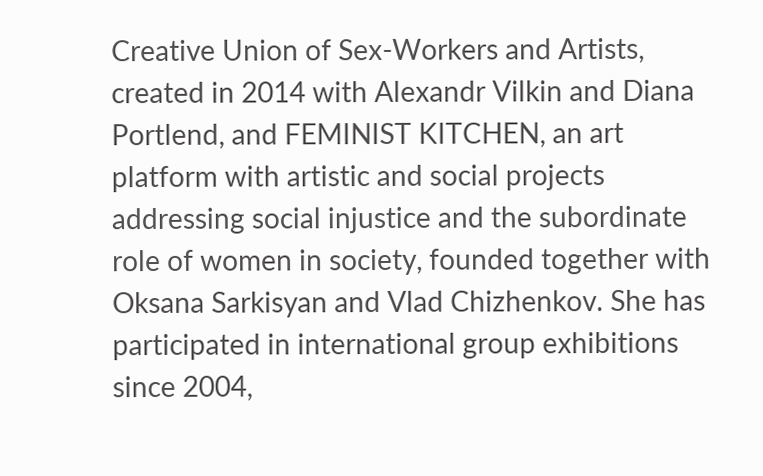Creative Union of Sex-Workers and Artists, created in 2014 with Alexandr Vilkin and Diana Portlend, and FEMINIST KITCHEN, an art platform with artistic and social projects addressing social injustice and the subordinate role of women in society, founded together with Oksana Sarkisyan and Vlad Chizhenkov. She has participated in international group exhibitions since 2004,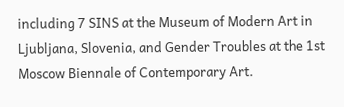including 7 SINS at the Museum of Modern Art in Ljubljana, Slovenia, and Gender Troubles at the 1st Moscow Biennale of Contemporary Art.